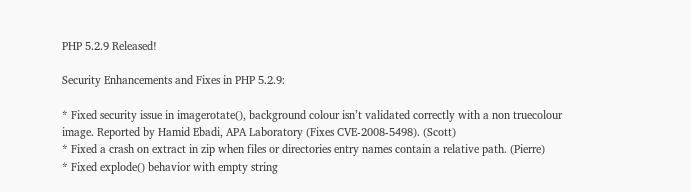PHP 5.2.9 Released!

Security Enhancements and Fixes in PHP 5.2.9:

* Fixed security issue in imagerotate(), background colour isn’t validated correctly with a non truecolour image. Reported by Hamid Ebadi, APA Laboratory (Fixes CVE-2008-5498). (Scott)
* Fixed a crash on extract in zip when files or directories entry names contain a relative path. (Pierre)
* Fixed explode() behavior with empty string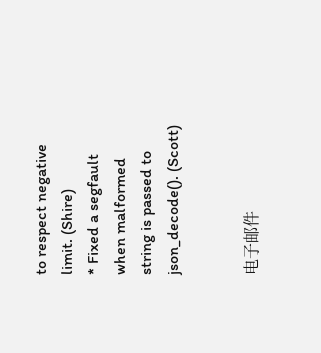to respect negative limit. (Shire)
* Fixed a segfault when malformed string is passed to json_decode(). (Scott)


电子邮件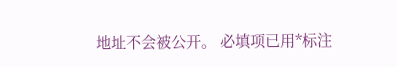地址不会被公开。 必填项已用*标注